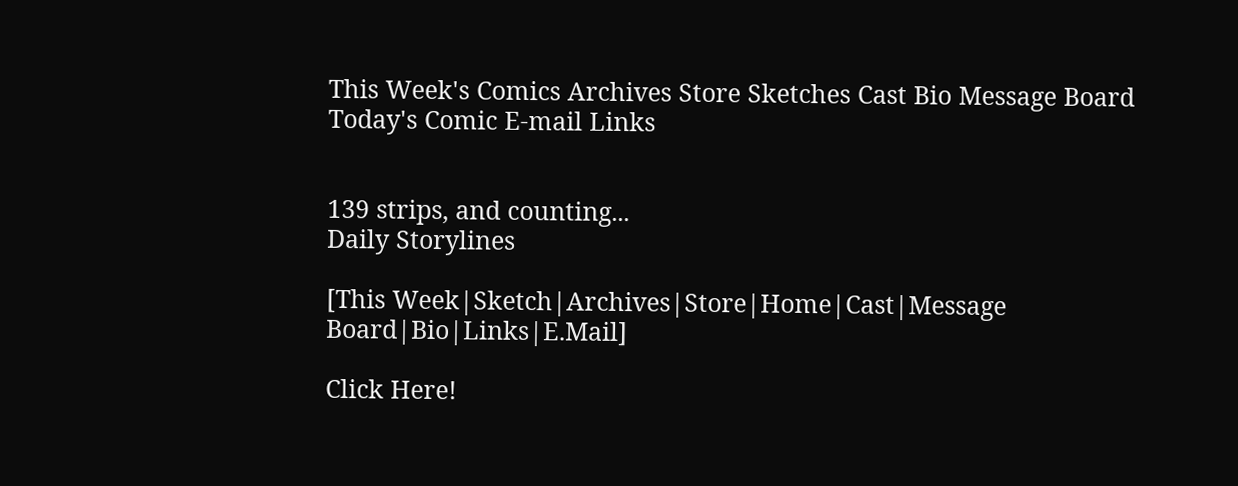This Week's Comics Archives Store Sketches Cast Bio Message Board Today's Comic E-mail Links


139 strips, and counting...
Daily Storylines

[This Week|Sketch|Archives|Store|Home|Cast|Message Board|Bio|Links|E.Mail]

Click Here!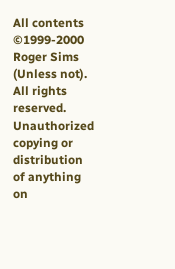All contents ©1999-2000 Roger Sims (Unless not). All rights reserved. Unauthorized copying or distribution of anything on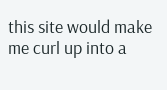this site would make me curl up into a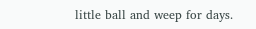little ball and weep for days.